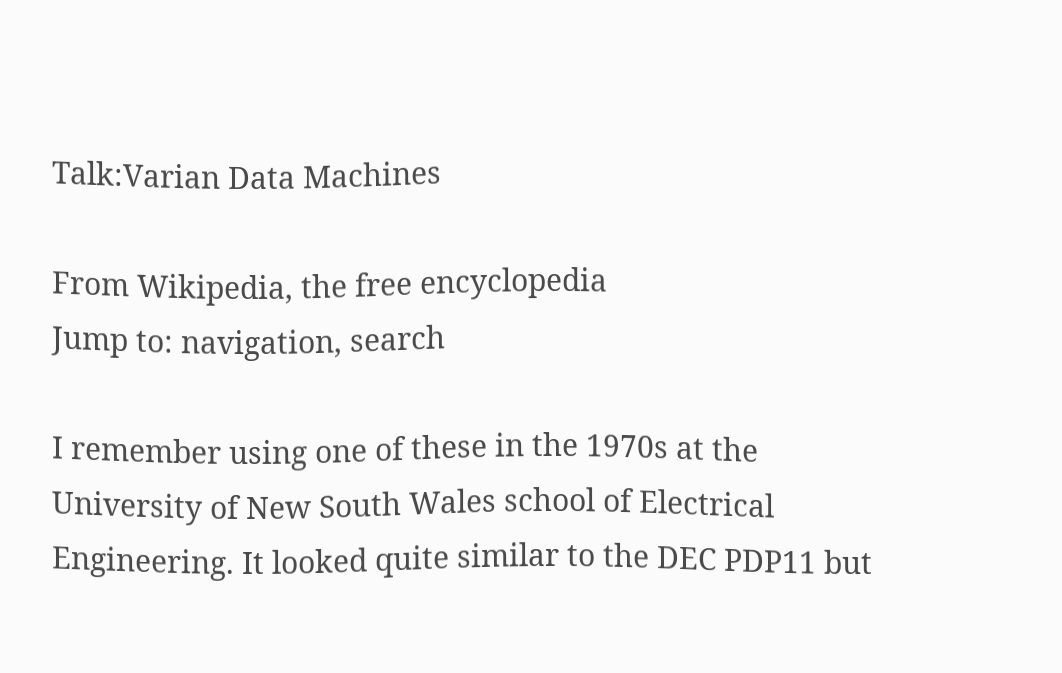Talk:Varian Data Machines

From Wikipedia, the free encyclopedia
Jump to: navigation, search

I remember using one of these in the 1970s at the University of New South Wales school of Electrical Engineering. It looked quite similar to the DEC PDP11 but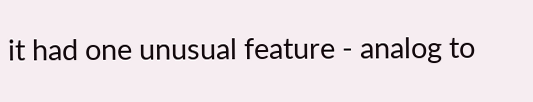it had one unusual feature - analog to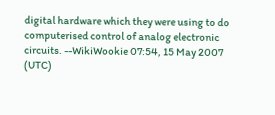digital hardware which they were using to do computerised control of analog electronic circuits. --WikiWookie 07:54, 15 May 2007 (UTC)